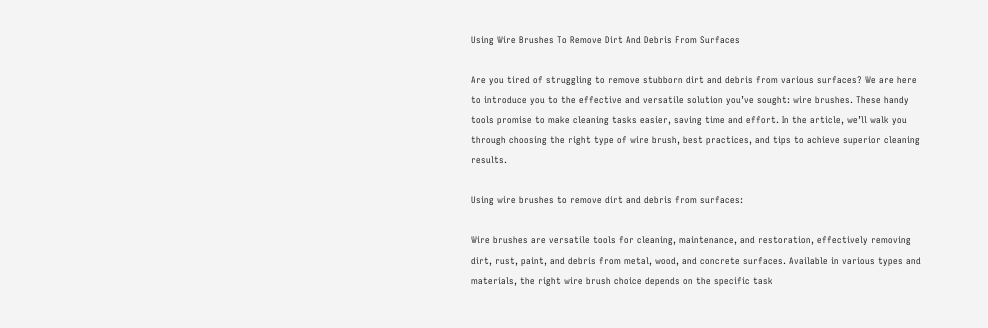Using Wire Brushes To Remove Dirt And Debris From Surfaces

Are you tired of struggling to remove stubborn dirt and debris from various surfaces? We are here to introduce you to the effective and versatile solution you’ve sought: wire brushes. These handy tools promise to make cleaning tasks easier, saving time and effort. In the article, we’ll walk you through choosing the right type of wire brush, best practices, and tips to achieve superior cleaning results.

Using wire brushes to remove dirt and debris from surfaces:

Wire brushes are versatile tools for cleaning, maintenance, and restoration, effectively removing dirt, rust, paint, and debris from metal, wood, and concrete surfaces. Available in various types and materials, the right wire brush choice depends on the specific task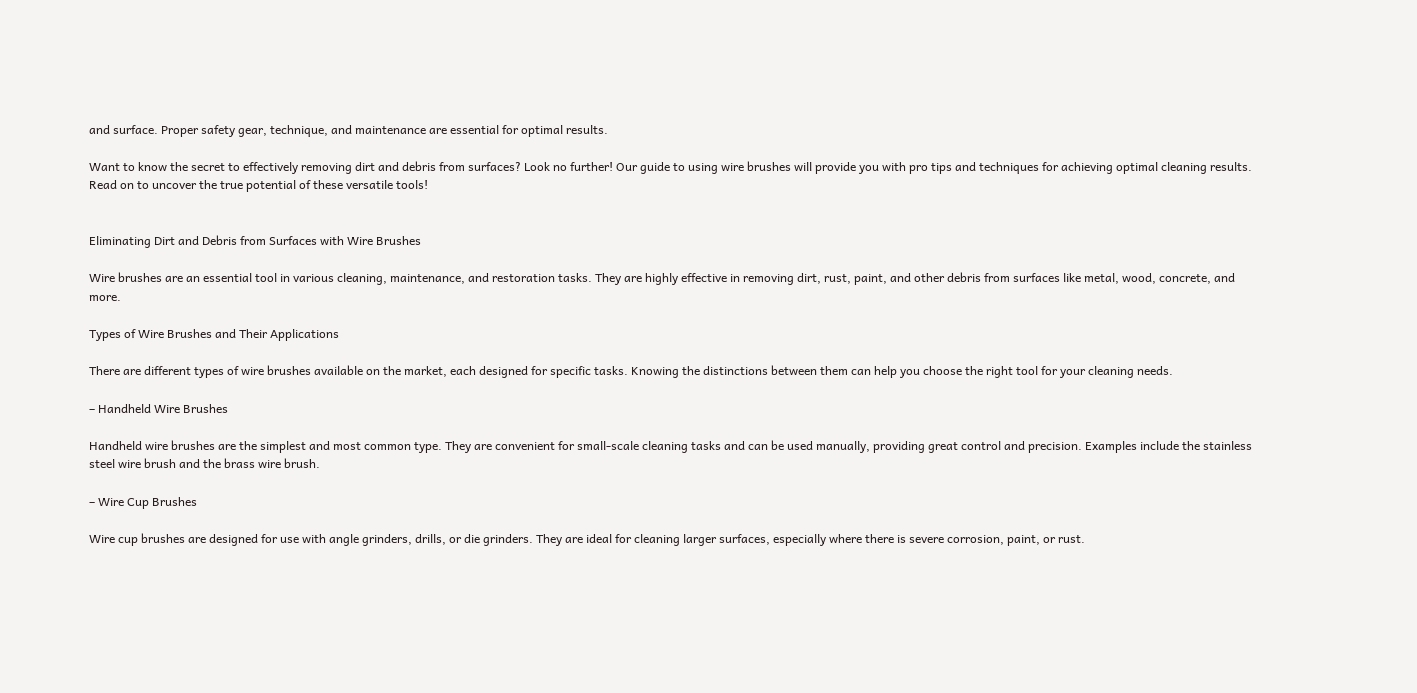and surface. Proper safety gear, technique, and maintenance are essential for optimal results.

Want to know the secret to effectively removing dirt and debris from surfaces? Look no further! Our guide to using wire brushes will provide you with pro tips and techniques for achieving optimal cleaning results. Read on to uncover the true potential of these versatile tools!


Eliminating Dirt and Debris from Surfaces with Wire Brushes

Wire brushes are an essential tool in various cleaning, maintenance, and restoration tasks. They are highly effective in removing dirt, rust, paint, and other debris from surfaces like metal, wood, concrete, and more.

Types of Wire Brushes and Their Applications

There are different types of wire brushes available on the market, each designed for specific tasks. Knowing the distinctions between them can help you choose the right tool for your cleaning needs.

– Handheld Wire Brushes

Handheld wire brushes are the simplest and most common type. They are convenient for small-scale cleaning tasks and can be used manually, providing great control and precision. Examples include the stainless steel wire brush and the brass wire brush.

– Wire Cup Brushes

Wire cup brushes are designed for use with angle grinders, drills, or die grinders. They are ideal for cleaning larger surfaces, especially where there is severe corrosion, paint, or rust.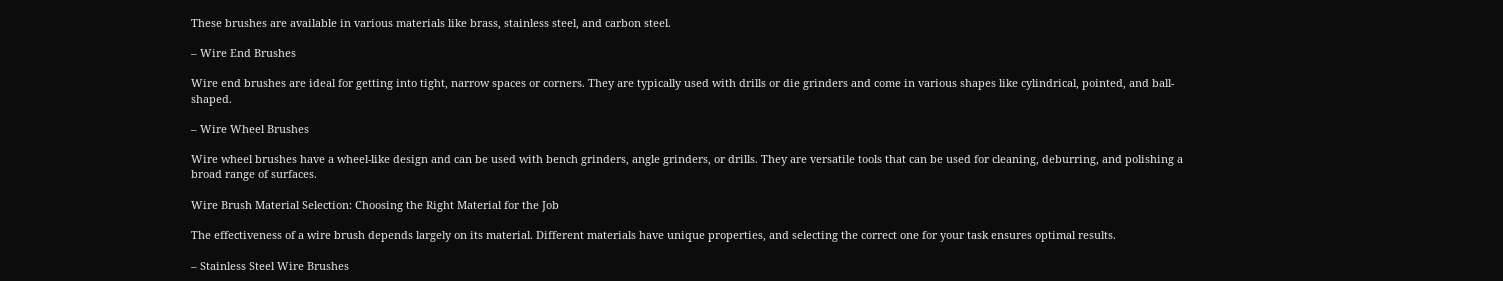These brushes are available in various materials like brass, stainless steel, and carbon steel.

– Wire End Brushes

Wire end brushes are ideal for getting into tight, narrow spaces or corners. They are typically used with drills or die grinders and come in various shapes like cylindrical, pointed, and ball-shaped.

– Wire Wheel Brushes

Wire wheel brushes have a wheel-like design and can be used with bench grinders, angle grinders, or drills. They are versatile tools that can be used for cleaning, deburring, and polishing a broad range of surfaces.

Wire Brush Material Selection: Choosing the Right Material for the Job

The effectiveness of a wire brush depends largely on its material. Different materials have unique properties, and selecting the correct one for your task ensures optimal results.

– Stainless Steel Wire Brushes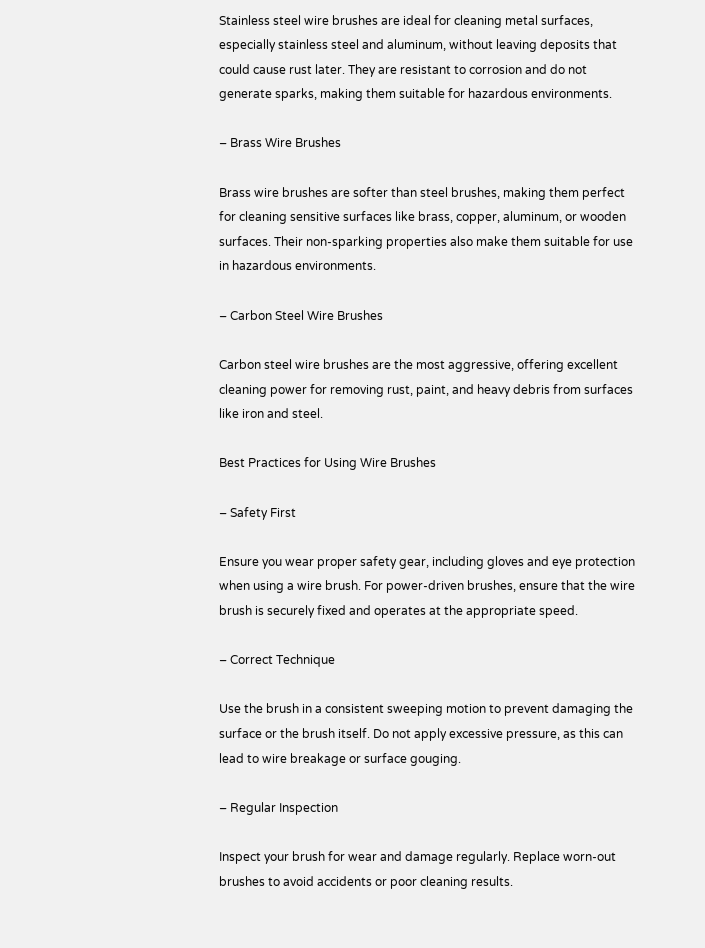Stainless steel wire brushes are ideal for cleaning metal surfaces, especially stainless steel and aluminum, without leaving deposits that could cause rust later. They are resistant to corrosion and do not generate sparks, making them suitable for hazardous environments.

– Brass Wire Brushes

Brass wire brushes are softer than steel brushes, making them perfect for cleaning sensitive surfaces like brass, copper, aluminum, or wooden surfaces. Their non-sparking properties also make them suitable for use in hazardous environments.

– Carbon Steel Wire Brushes

Carbon steel wire brushes are the most aggressive, offering excellent cleaning power for removing rust, paint, and heavy debris from surfaces like iron and steel.

Best Practices for Using Wire Brushes

– Safety First

Ensure you wear proper safety gear, including gloves and eye protection when using a wire brush. For power-driven brushes, ensure that the wire brush is securely fixed and operates at the appropriate speed.

– Correct Technique

Use the brush in a consistent sweeping motion to prevent damaging the surface or the brush itself. Do not apply excessive pressure, as this can lead to wire breakage or surface gouging.

– Regular Inspection

Inspect your brush for wear and damage regularly. Replace worn-out brushes to avoid accidents or poor cleaning results.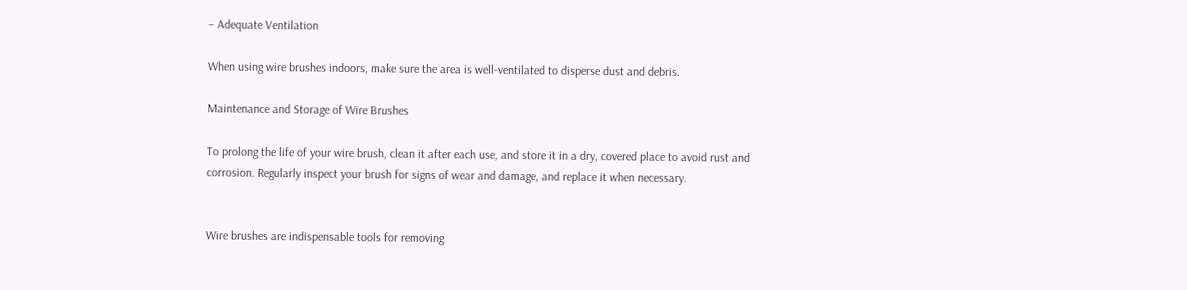– Adequate Ventilation

When using wire brushes indoors, make sure the area is well-ventilated to disperse dust and debris.

Maintenance and Storage of Wire Brushes

To prolong the life of your wire brush, clean it after each use, and store it in a dry, covered place to avoid rust and corrosion. Regularly inspect your brush for signs of wear and damage, and replace it when necessary.


Wire brushes are indispensable tools for removing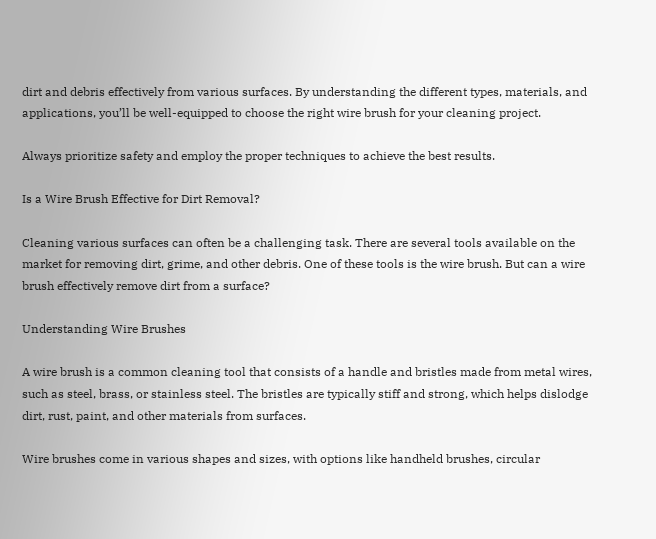dirt and debris effectively from various surfaces. By understanding the different types, materials, and applications, you’ll be well-equipped to choose the right wire brush for your cleaning project.

Always prioritize safety and employ the proper techniques to achieve the best results.

Is a Wire Brush Effective for Dirt Removal?

Cleaning various surfaces can often be a challenging task. There are several tools available on the market for removing dirt, grime, and other debris. One of these tools is the wire brush. But can a wire brush effectively remove dirt from a surface?

Understanding Wire Brushes

A wire brush is a common cleaning tool that consists of a handle and bristles made from metal wires, such as steel, brass, or stainless steel. The bristles are typically stiff and strong, which helps dislodge dirt, rust, paint, and other materials from surfaces.

Wire brushes come in various shapes and sizes, with options like handheld brushes, circular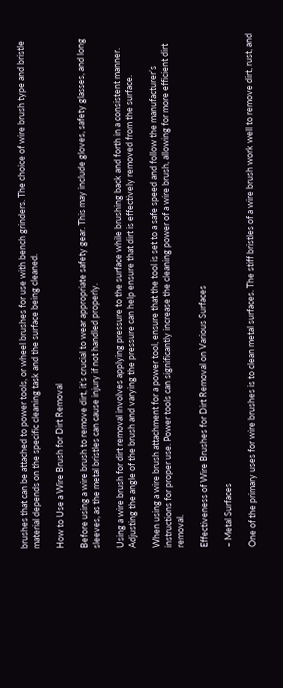brushes that can be attached to power tools, or wheel brushes for use with bench grinders. The choice of wire brush type and bristle material depends on the specific cleaning task and the surface being cleaned.

How to Use a Wire Brush for Dirt Removal

Before using a wire brush to remove dirt, it’s crucial to wear appropriate safety gear. This may include gloves, safety glasses, and long sleeves, as the metal bristles can cause injury if not handled properly.

Using a wire brush for dirt removal involves applying pressure to the surface while brushing back and forth in a consistent manner. Adjusting the angle of the brush and varying the pressure can help ensure that dirt is effectively removed from the surface.

When using a wire brush attachment for a power tool, ensure that the tool is set to a safe speed and follow the manufacturer’s instructions for proper use. Power tools can significantly increase the cleaning power of a wire brush, allowing for more efficient dirt removal.

Effectiveness of Wire Brushes for Dirt Removal on Various Surfaces

– Metal Surfaces

One of the primary uses for wire brushes is to clean metal surfaces. The stiff bristles of a wire brush work well to remove dirt, rust, and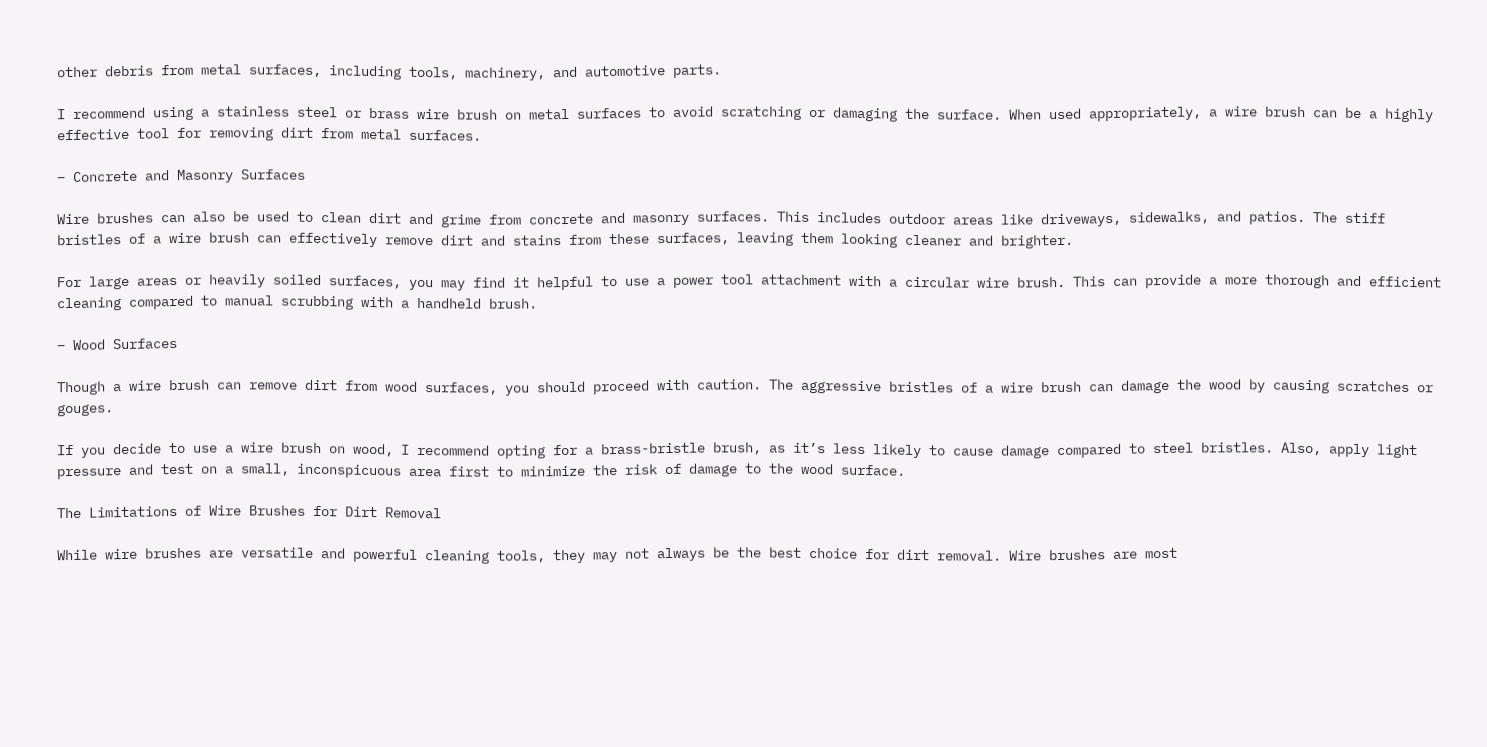other debris from metal surfaces, including tools, machinery, and automotive parts.

I recommend using a stainless steel or brass wire brush on metal surfaces to avoid scratching or damaging the surface. When used appropriately, a wire brush can be a highly effective tool for removing dirt from metal surfaces.

– Concrete and Masonry Surfaces

Wire brushes can also be used to clean dirt and grime from concrete and masonry surfaces. This includes outdoor areas like driveways, sidewalks, and patios. The stiff bristles of a wire brush can effectively remove dirt and stains from these surfaces, leaving them looking cleaner and brighter.

For large areas or heavily soiled surfaces, you may find it helpful to use a power tool attachment with a circular wire brush. This can provide a more thorough and efficient cleaning compared to manual scrubbing with a handheld brush.

– Wood Surfaces

Though a wire brush can remove dirt from wood surfaces, you should proceed with caution. The aggressive bristles of a wire brush can damage the wood by causing scratches or gouges.

If you decide to use a wire brush on wood, I recommend opting for a brass-bristle brush, as it’s less likely to cause damage compared to steel bristles. Also, apply light pressure and test on a small, inconspicuous area first to minimize the risk of damage to the wood surface.

The Limitations of Wire Brushes for Dirt Removal

While wire brushes are versatile and powerful cleaning tools, they may not always be the best choice for dirt removal. Wire brushes are most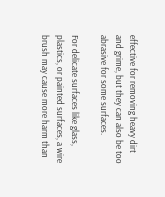effective for removing heavy dirt and grime, but they can also be too abrasive for some surfaces.

For delicate surfaces like glass, plastics, or painted surfaces, a wire brush may cause more harm than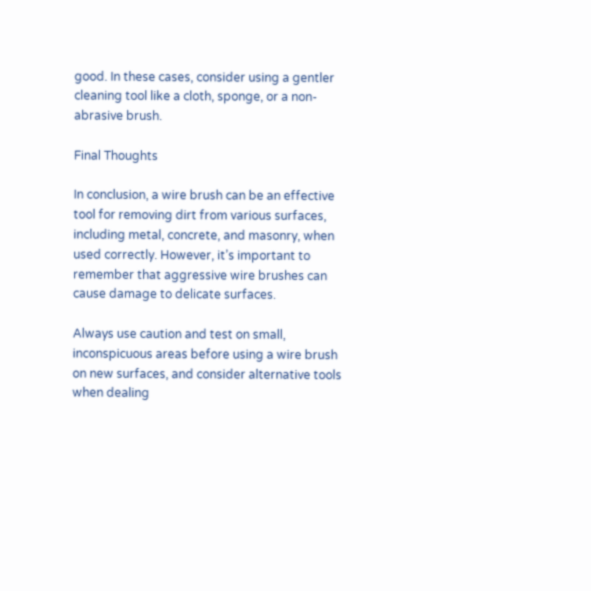good. In these cases, consider using a gentler cleaning tool like a cloth, sponge, or a non-abrasive brush.

Final Thoughts

In conclusion, a wire brush can be an effective tool for removing dirt from various surfaces, including metal, concrete, and masonry, when used correctly. However, it’s important to remember that aggressive wire brushes can cause damage to delicate surfaces.

Always use caution and test on small, inconspicuous areas before using a wire brush on new surfaces, and consider alternative tools when dealing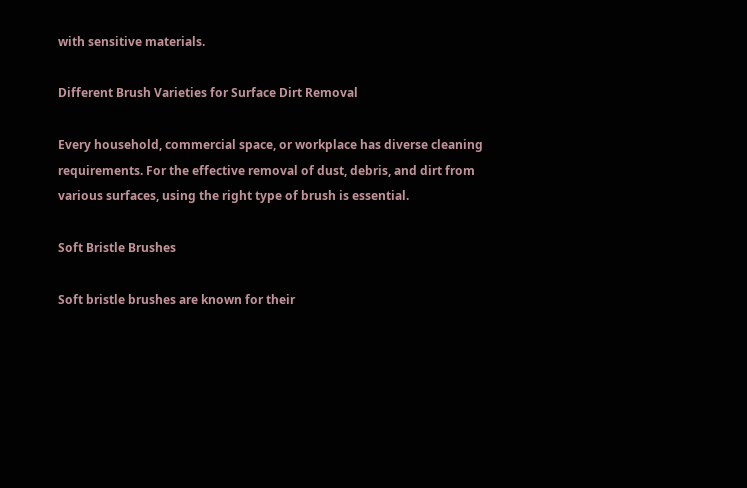with sensitive materials.

Different Brush Varieties for Surface Dirt Removal

Every household, commercial space, or workplace has diverse cleaning requirements. For the effective removal of dust, debris, and dirt from various surfaces, using the right type of brush is essential.

Soft Bristle Brushes

Soft bristle brushes are known for their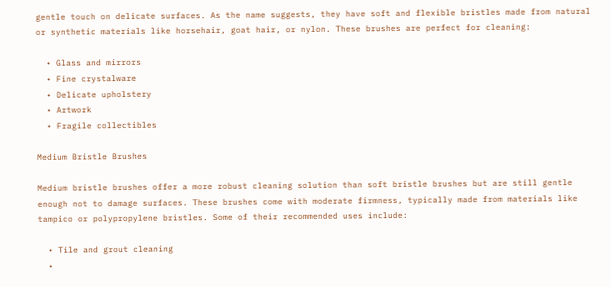gentle touch on delicate surfaces. As the name suggests, they have soft and flexible bristles made from natural or synthetic materials like horsehair, goat hair, or nylon. These brushes are perfect for cleaning:

  • Glass and mirrors
  • Fine crystalware
  • Delicate upholstery
  • Artwork
  • Fragile collectibles

Medium Bristle Brushes

Medium bristle brushes offer a more robust cleaning solution than soft bristle brushes but are still gentle enough not to damage surfaces. These brushes come with moderate firmness, typically made from materials like tampico or polypropylene bristles. Some of their recommended uses include:

  • Tile and grout cleaning
  •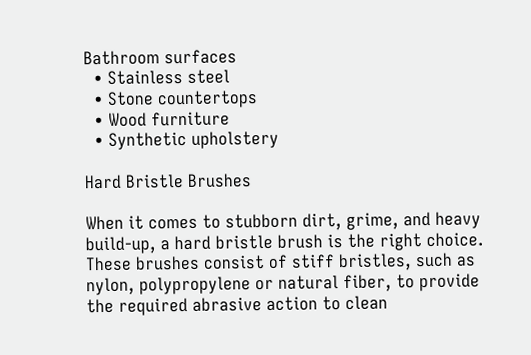Bathroom surfaces
  • Stainless steel
  • Stone countertops
  • Wood furniture
  • Synthetic upholstery

Hard Bristle Brushes

When it comes to stubborn dirt, grime, and heavy build-up, a hard bristle brush is the right choice. These brushes consist of stiff bristles, such as nylon, polypropylene or natural fiber, to provide the required abrasive action to clean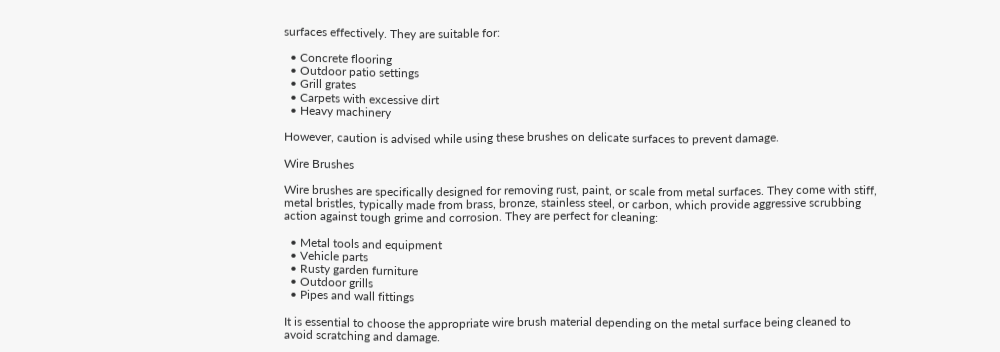surfaces effectively. They are suitable for:

  • Concrete flooring
  • Outdoor patio settings
  • Grill grates
  • Carpets with excessive dirt
  • Heavy machinery

However, caution is advised while using these brushes on delicate surfaces to prevent damage.

Wire Brushes

Wire brushes are specifically designed for removing rust, paint, or scale from metal surfaces. They come with stiff, metal bristles, typically made from brass, bronze, stainless steel, or carbon, which provide aggressive scrubbing action against tough grime and corrosion. They are perfect for cleaning:

  • Metal tools and equipment
  • Vehicle parts
  • Rusty garden furniture
  • Outdoor grills
  • Pipes and wall fittings

It is essential to choose the appropriate wire brush material depending on the metal surface being cleaned to avoid scratching and damage.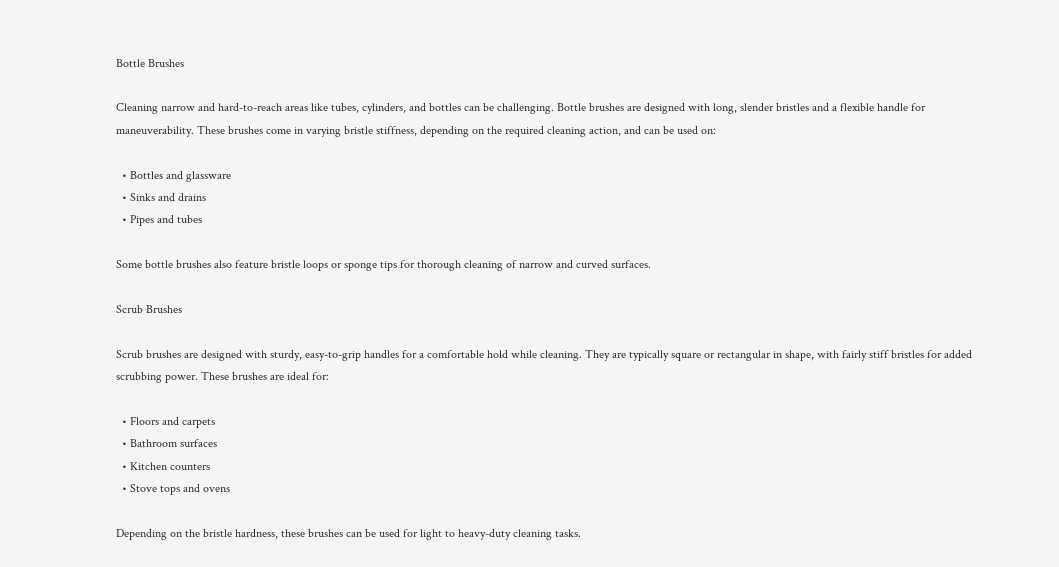Bottle Brushes

Cleaning narrow and hard-to-reach areas like tubes, cylinders, and bottles can be challenging. Bottle brushes are designed with long, slender bristles and a flexible handle for maneuverability. These brushes come in varying bristle stiffness, depending on the required cleaning action, and can be used on:

  • Bottles and glassware
  • Sinks and drains
  • Pipes and tubes

Some bottle brushes also feature bristle loops or sponge tips for thorough cleaning of narrow and curved surfaces.

Scrub Brushes

Scrub brushes are designed with sturdy, easy-to-grip handles for a comfortable hold while cleaning. They are typically square or rectangular in shape, with fairly stiff bristles for added scrubbing power. These brushes are ideal for:

  • Floors and carpets
  • Bathroom surfaces
  • Kitchen counters
  • Stove tops and ovens

Depending on the bristle hardness, these brushes can be used for light to heavy-duty cleaning tasks.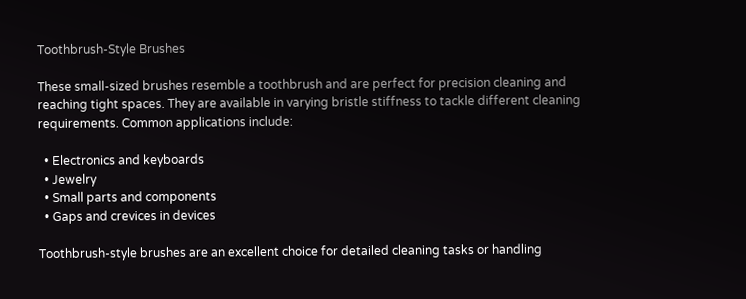Toothbrush-Style Brushes

These small-sized brushes resemble a toothbrush and are perfect for precision cleaning and reaching tight spaces. They are available in varying bristle stiffness to tackle different cleaning requirements. Common applications include:

  • Electronics and keyboards
  • Jewelry
  • Small parts and components
  • Gaps and crevices in devices

Toothbrush-style brushes are an excellent choice for detailed cleaning tasks or handling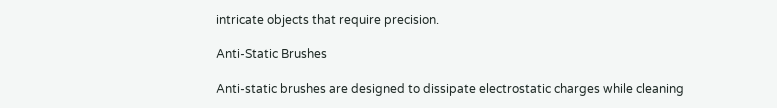intricate objects that require precision.

Anti-Static Brushes

Anti-static brushes are designed to dissipate electrostatic charges while cleaning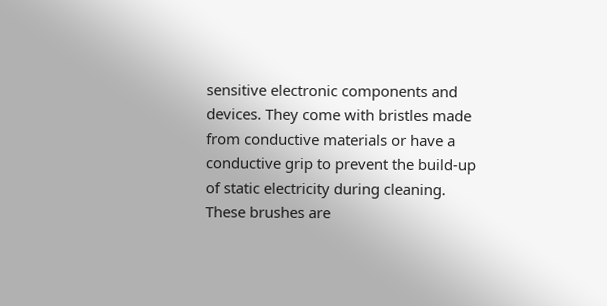sensitive electronic components and devices. They come with bristles made from conductive materials or have a conductive grip to prevent the build-up of static electricity during cleaning. These brushes are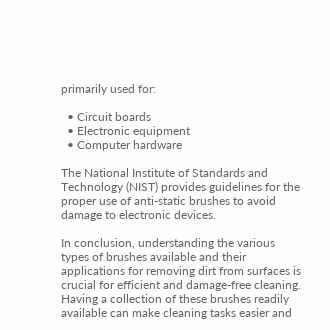primarily used for:

  • Circuit boards
  • Electronic equipment
  • Computer hardware

The National Institute of Standards and Technology (NIST) provides guidelines for the proper use of anti-static brushes to avoid damage to electronic devices.

In conclusion, understanding the various types of brushes available and their applications for removing dirt from surfaces is crucial for efficient and damage-free cleaning. Having a collection of these brushes readily available can make cleaning tasks easier and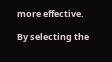more effective.

By selecting the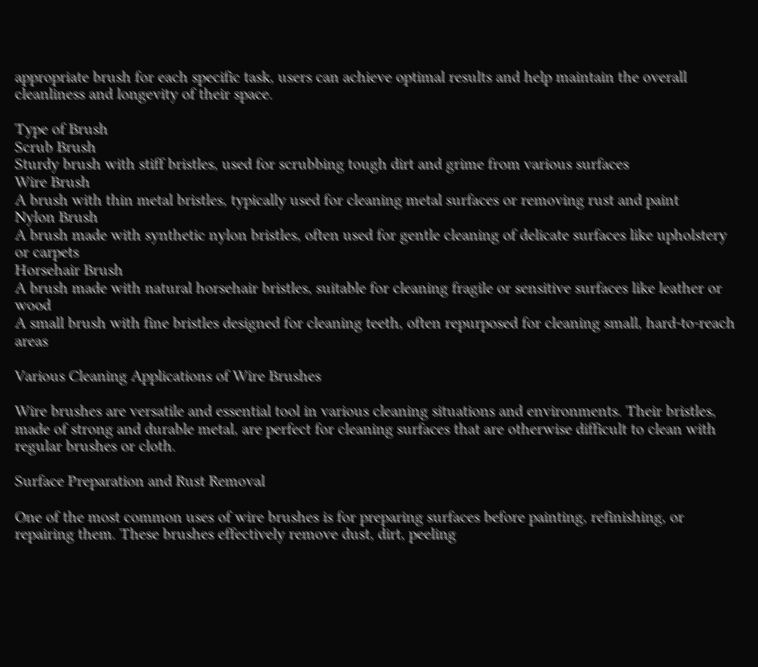appropriate brush for each specific task, users can achieve optimal results and help maintain the overall cleanliness and longevity of their space.

Type of Brush
Scrub Brush
Sturdy brush with stiff bristles, used for scrubbing tough dirt and grime from various surfaces
Wire Brush
A brush with thin metal bristles, typically used for cleaning metal surfaces or removing rust and paint
Nylon Brush
A brush made with synthetic nylon bristles, often used for gentle cleaning of delicate surfaces like upholstery or carpets
Horsehair Brush
A brush made with natural horsehair bristles, suitable for cleaning fragile or sensitive surfaces like leather or wood
A small brush with fine bristles designed for cleaning teeth, often repurposed for cleaning small, hard-to-reach areas

Various Cleaning Applications of Wire Brushes

Wire brushes are versatile and essential tool in various cleaning situations and environments. Their bristles, made of strong and durable metal, are perfect for cleaning surfaces that are otherwise difficult to clean with regular brushes or cloth.

Surface Preparation and Rust Removal

One of the most common uses of wire brushes is for preparing surfaces before painting, refinishing, or repairing them. These brushes effectively remove dust, dirt, peeling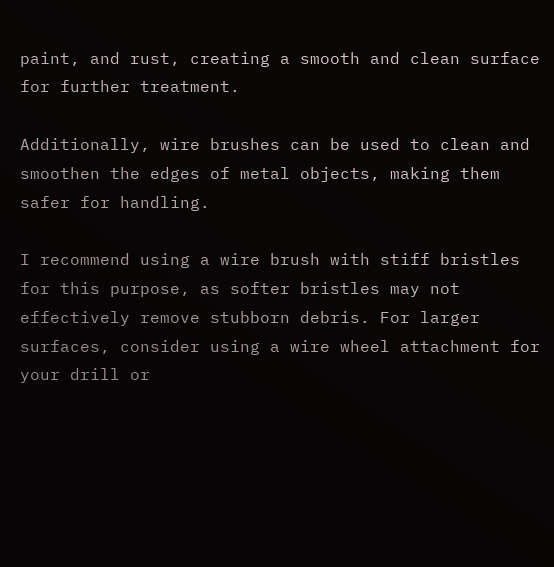paint, and rust, creating a smooth and clean surface for further treatment.

Additionally, wire brushes can be used to clean and smoothen the edges of metal objects, making them safer for handling.

I recommend using a wire brush with stiff bristles for this purpose, as softer bristles may not effectively remove stubborn debris. For larger surfaces, consider using a wire wheel attachment for your drill or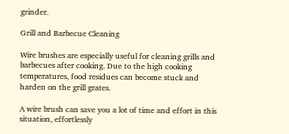grinder.

Grill and Barbecue Cleaning

Wire brushes are especially useful for cleaning grills and barbecues after cooking. Due to the high cooking temperatures, food residues can become stuck and harden on the grill grates.

A wire brush can save you a lot of time and effort in this situation, effortlessly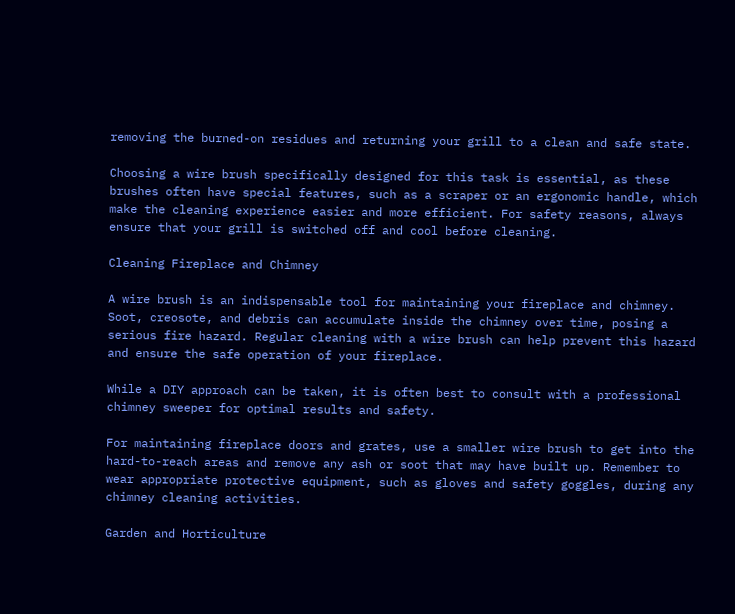removing the burned-on residues and returning your grill to a clean and safe state.

Choosing a wire brush specifically designed for this task is essential, as these brushes often have special features, such as a scraper or an ergonomic handle, which make the cleaning experience easier and more efficient. For safety reasons, always ensure that your grill is switched off and cool before cleaning.

Cleaning Fireplace and Chimney

A wire brush is an indispensable tool for maintaining your fireplace and chimney. Soot, creosote, and debris can accumulate inside the chimney over time, posing a serious fire hazard. Regular cleaning with a wire brush can help prevent this hazard and ensure the safe operation of your fireplace.

While a DIY approach can be taken, it is often best to consult with a professional chimney sweeper for optimal results and safety.

For maintaining fireplace doors and grates, use a smaller wire brush to get into the hard-to-reach areas and remove any ash or soot that may have built up. Remember to wear appropriate protective equipment, such as gloves and safety goggles, during any chimney cleaning activities.

Garden and Horticulture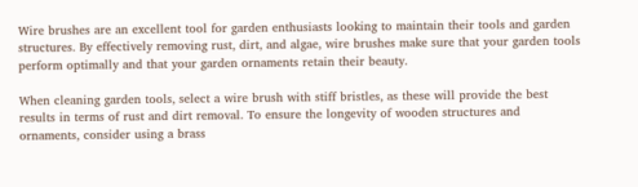Wire brushes are an excellent tool for garden enthusiasts looking to maintain their tools and garden structures. By effectively removing rust, dirt, and algae, wire brushes make sure that your garden tools perform optimally and that your garden ornaments retain their beauty.

When cleaning garden tools, select a wire brush with stiff bristles, as these will provide the best results in terms of rust and dirt removal. To ensure the longevity of wooden structures and ornaments, consider using a brass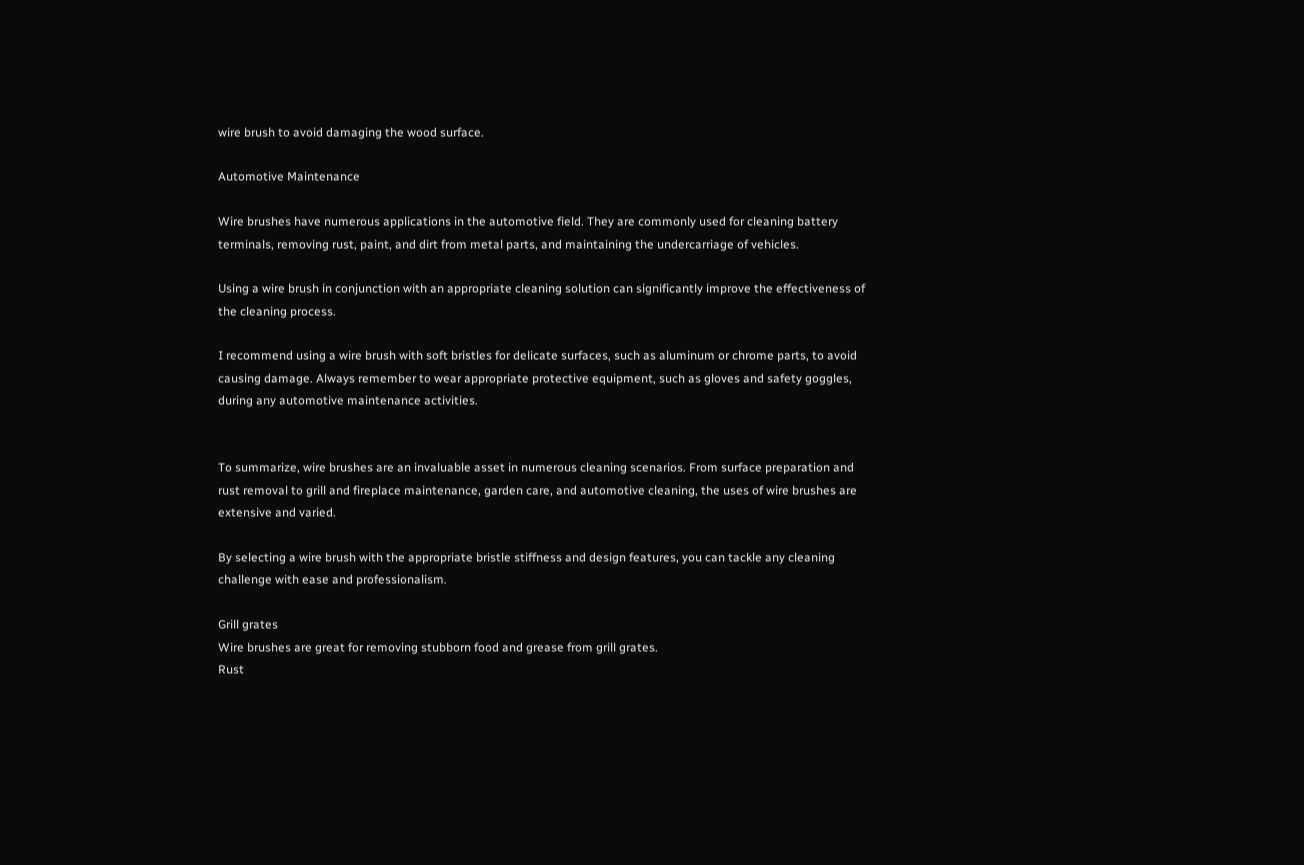wire brush to avoid damaging the wood surface.

Automotive Maintenance

Wire brushes have numerous applications in the automotive field. They are commonly used for cleaning battery terminals, removing rust, paint, and dirt from metal parts, and maintaining the undercarriage of vehicles.

Using a wire brush in conjunction with an appropriate cleaning solution can significantly improve the effectiveness of the cleaning process.

I recommend using a wire brush with soft bristles for delicate surfaces, such as aluminum or chrome parts, to avoid causing damage. Always remember to wear appropriate protective equipment, such as gloves and safety goggles, during any automotive maintenance activities.


To summarize, wire brushes are an invaluable asset in numerous cleaning scenarios. From surface preparation and rust removal to grill and fireplace maintenance, garden care, and automotive cleaning, the uses of wire brushes are extensive and varied.

By selecting a wire brush with the appropriate bristle stiffness and design features, you can tackle any cleaning challenge with ease and professionalism.

Grill grates
Wire brushes are great for removing stubborn food and grease from grill grates.
Rust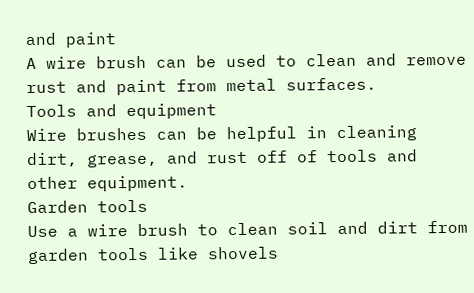and paint
A wire brush can be used to clean and remove rust and paint from metal surfaces.
Tools and equipment
Wire brushes can be helpful in cleaning dirt, grease, and rust off of tools and other equipment.
Garden tools
Use a wire brush to clean soil and dirt from garden tools like shovels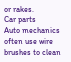or rakes.
Car parts
Auto mechanics often use wire brushes to clean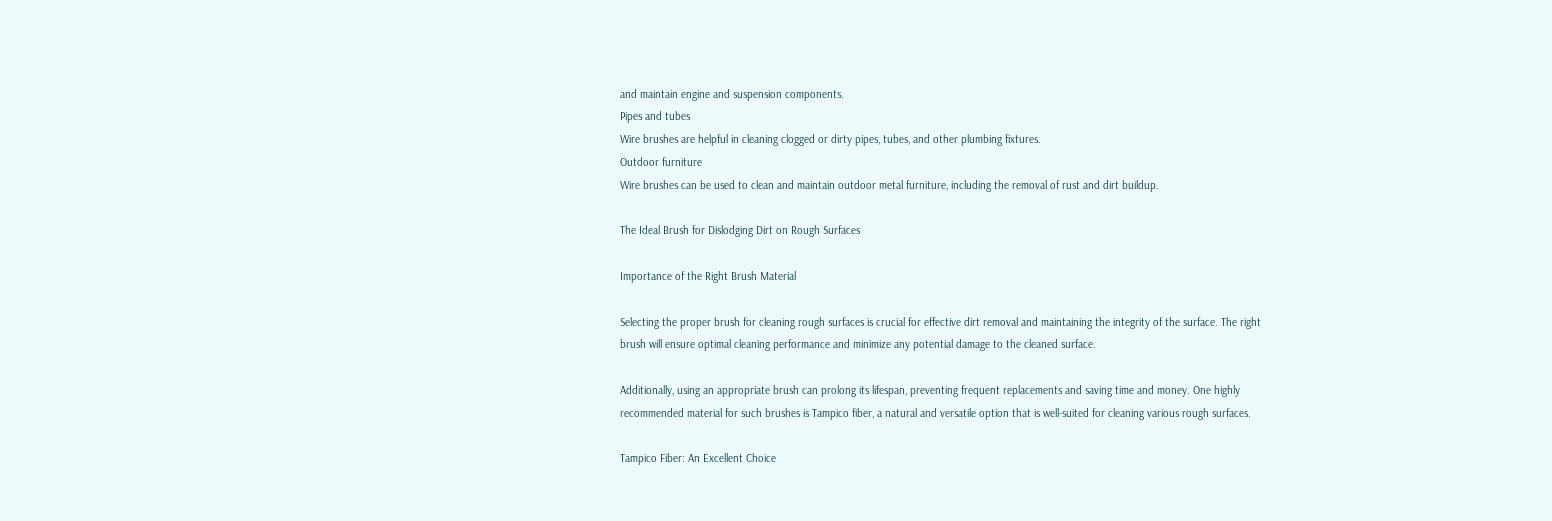and maintain engine and suspension components.
Pipes and tubes
Wire brushes are helpful in cleaning clogged or dirty pipes, tubes, and other plumbing fixtures.
Outdoor furniture
Wire brushes can be used to clean and maintain outdoor metal furniture, including the removal of rust and dirt buildup.

The Ideal Brush for Dislodging Dirt on Rough Surfaces

Importance of the Right Brush Material

Selecting the proper brush for cleaning rough surfaces is crucial for effective dirt removal and maintaining the integrity of the surface. The right brush will ensure optimal cleaning performance and minimize any potential damage to the cleaned surface.

Additionally, using an appropriate brush can prolong its lifespan, preventing frequent replacements and saving time and money. One highly recommended material for such brushes is Tampico fiber, a natural and versatile option that is well-suited for cleaning various rough surfaces.

Tampico Fiber: An Excellent Choice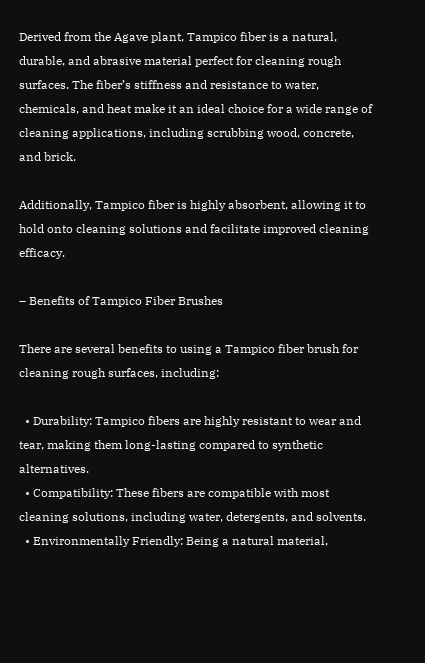Derived from the Agave plant, Tampico fiber is a natural, durable, and abrasive material perfect for cleaning rough surfaces. The fiber’s stiffness and resistance to water, chemicals, and heat make it an ideal choice for a wide range of cleaning applications, including scrubbing wood, concrete, and brick.

Additionally, Tampico fiber is highly absorbent, allowing it to hold onto cleaning solutions and facilitate improved cleaning efficacy.

– Benefits of Tampico Fiber Brushes

There are several benefits to using a Tampico fiber brush for cleaning rough surfaces, including:

  • Durability: Tampico fibers are highly resistant to wear and tear, making them long-lasting compared to synthetic alternatives.
  • Compatibility: These fibers are compatible with most cleaning solutions, including water, detergents, and solvents.
  • Environmentally Friendly: Being a natural material,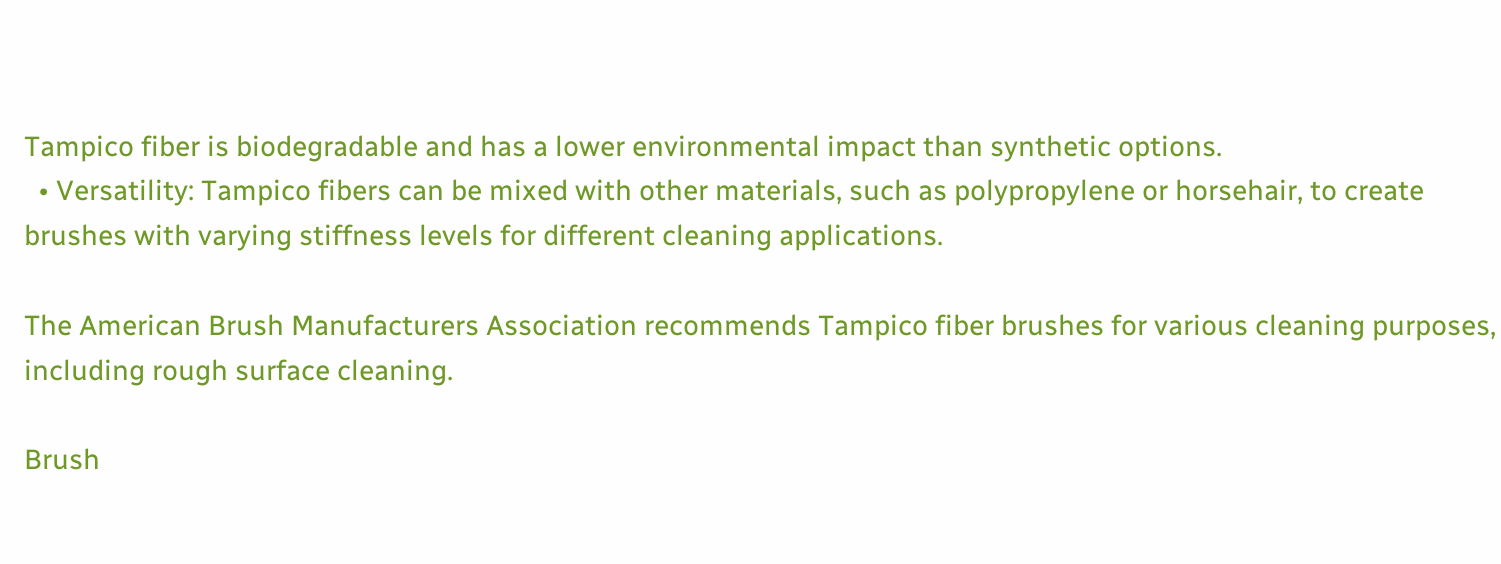Tampico fiber is biodegradable and has a lower environmental impact than synthetic options.
  • Versatility: Tampico fibers can be mixed with other materials, such as polypropylene or horsehair, to create brushes with varying stiffness levels for different cleaning applications.

The American Brush Manufacturers Association recommends Tampico fiber brushes for various cleaning purposes, including rough surface cleaning.

Brush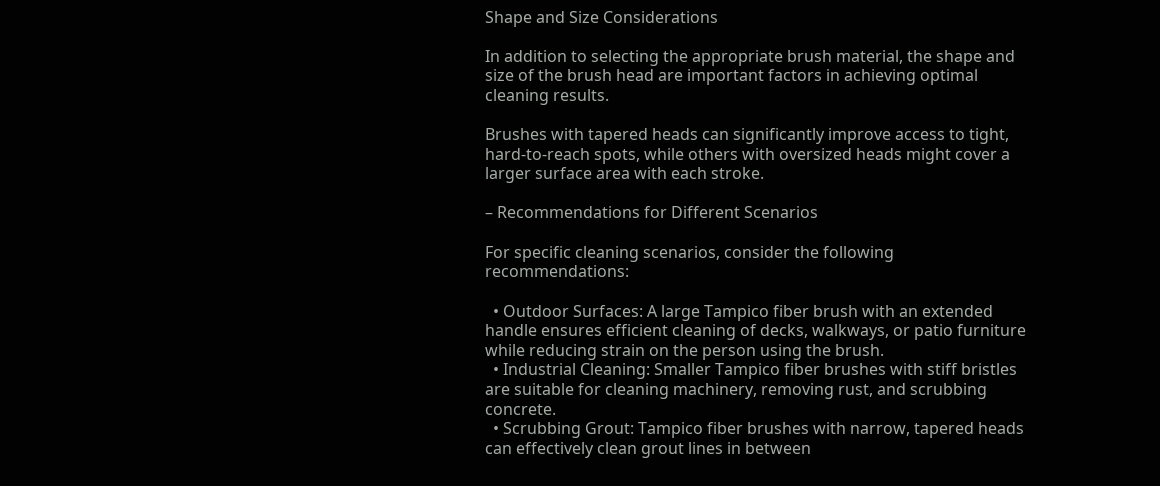Shape and Size Considerations

In addition to selecting the appropriate brush material, the shape and size of the brush head are important factors in achieving optimal cleaning results.

Brushes with tapered heads can significantly improve access to tight, hard-to-reach spots, while others with oversized heads might cover a larger surface area with each stroke.

– Recommendations for Different Scenarios

For specific cleaning scenarios, consider the following recommendations:

  • Outdoor Surfaces: A large Tampico fiber brush with an extended handle ensures efficient cleaning of decks, walkways, or patio furniture while reducing strain on the person using the brush.
  • Industrial Cleaning: Smaller Tampico fiber brushes with stiff bristles are suitable for cleaning machinery, removing rust, and scrubbing concrete.
  • Scrubbing Grout: Tampico fiber brushes with narrow, tapered heads can effectively clean grout lines in between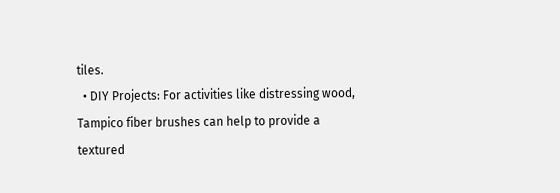tiles.
  • DIY Projects: For activities like distressing wood, Tampico fiber brushes can help to provide a textured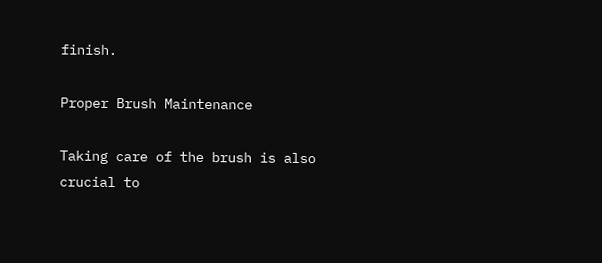finish.

Proper Brush Maintenance

Taking care of the brush is also crucial to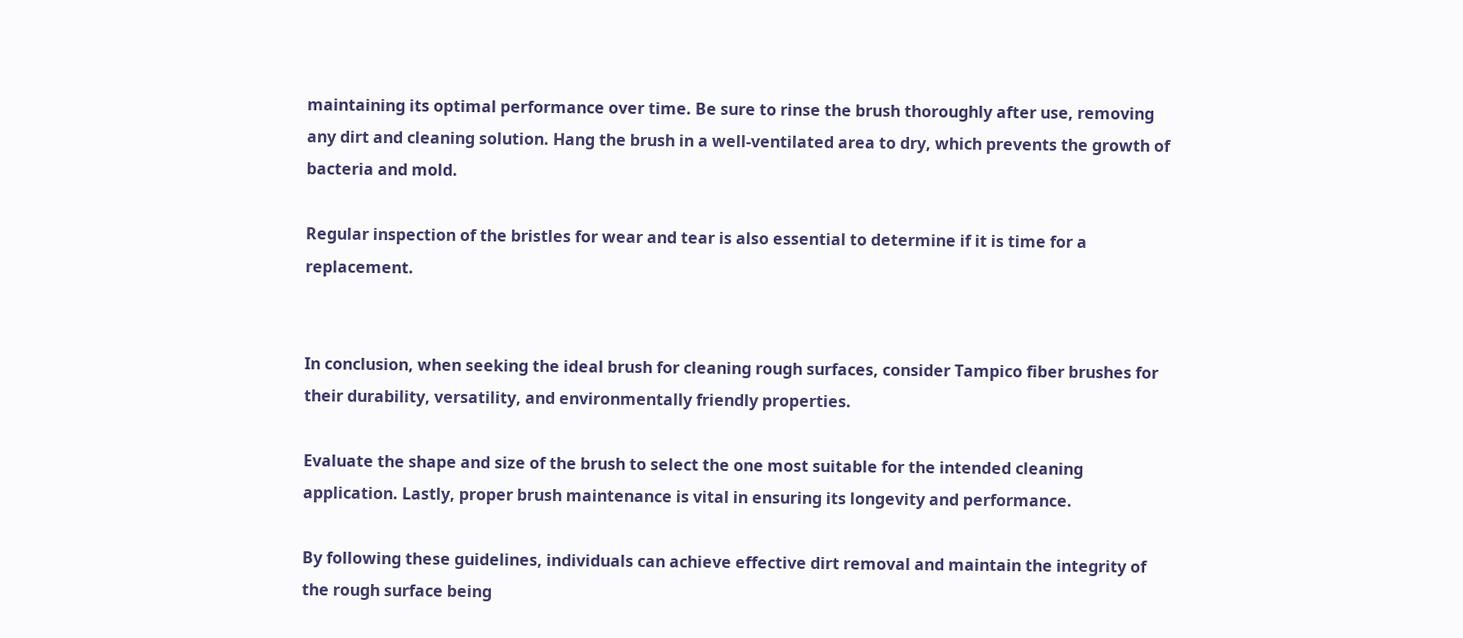maintaining its optimal performance over time. Be sure to rinse the brush thoroughly after use, removing any dirt and cleaning solution. Hang the brush in a well-ventilated area to dry, which prevents the growth of bacteria and mold.

Regular inspection of the bristles for wear and tear is also essential to determine if it is time for a replacement.


In conclusion, when seeking the ideal brush for cleaning rough surfaces, consider Tampico fiber brushes for their durability, versatility, and environmentally friendly properties.

Evaluate the shape and size of the brush to select the one most suitable for the intended cleaning application. Lastly, proper brush maintenance is vital in ensuring its longevity and performance.

By following these guidelines, individuals can achieve effective dirt removal and maintain the integrity of the rough surface being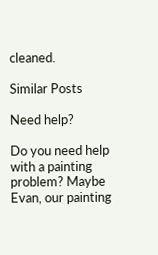cleaned.

Similar Posts

Need help?

Do you need help with a painting problem? Maybe Evan, our painting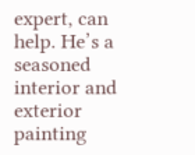expert, can help. He’s a seasoned interior and exterior painting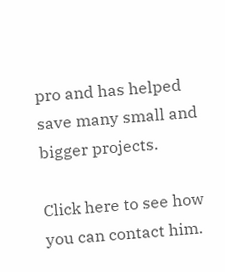pro and has helped save many small and bigger projects.

Click here to see how you can contact him.